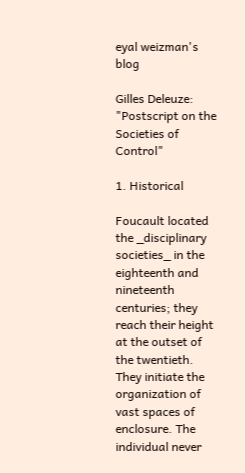eyal weizman's blog

Gilles Deleuze: "Postscript on the Societies of Control"

1. Historical

Foucault located the _disciplinary societies_ in the eighteenth and nineteenth centuries; they reach their height at the outset of the twentieth. They initiate the organization of vast spaces of enclosure. The individual never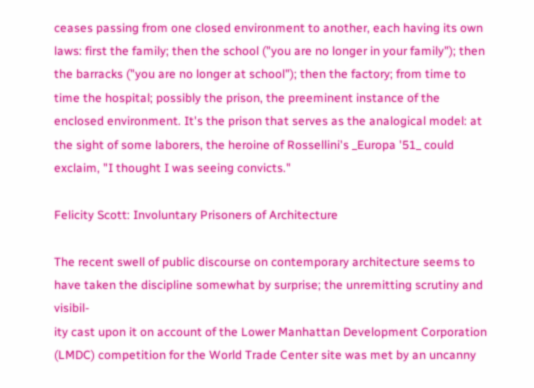ceases passing from one closed environment to another, each having its own laws: first the family; then the school ("you are no longer in your family"); then the barracks ("you are no longer at school"); then the factory; from time to time the hospital; possibly the prison, the preeminent instance of the enclosed environment. It's the prison that serves as the analogical model: at the sight of some laborers, the heroine of Rossellini's _Europa '51_ could exclaim, "I thought I was seeing convicts."

Felicity Scott: Involuntary Prisoners of Architecture

The recent swell of public discourse on contemporary architecture seems to
have taken the discipline somewhat by surprise; the unremitting scrutiny and visibil-
ity cast upon it on account of the Lower Manhattan Development Corporation
(LMDC) competition for the World Trade Center site was met by an uncanny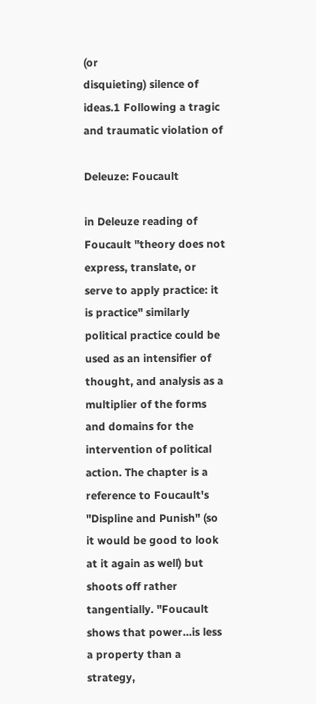(or
disquieting) silence of ideas.1 Following a tragic and traumatic violation of

Deleuze: Foucault

in Deleuze reading of Foucault "theory does not express, translate, or serve to apply practice: it is practice" similarly political practice could be used as an intensifier of thought, and analysis as a multiplier of the forms and domains for the intervention of political action. The chapter is a reference to Foucault's "Displine and Punish" (so it would be good to look at it again as well) but shoots off rather tangentially. "Foucault shows that power...is less a property than a strategy,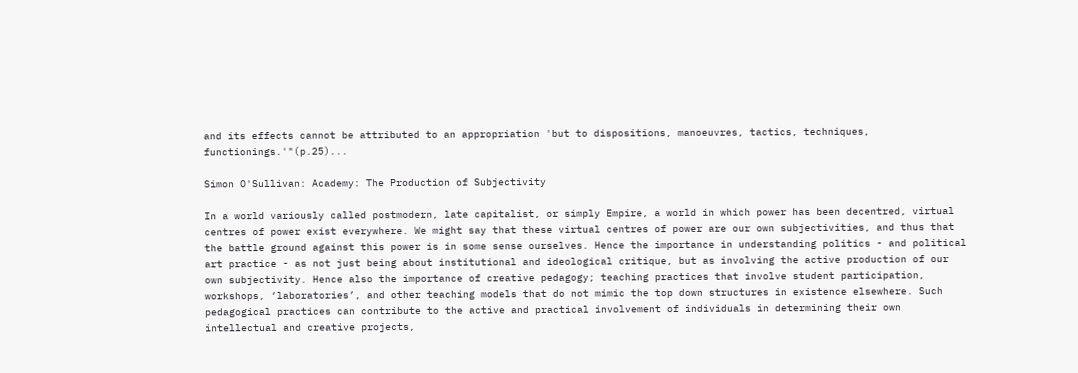and its effects cannot be attributed to an appropriation 'but to dispositions, manoeuvres, tactics, techniques, functionings.'"(p.25)...

Simon O'Sullivan: Academy: The Production of Subjectivity

In a world variously called postmodern, late capitalist, or simply Empire, a world in which power has been decentred, virtual centres of power exist everywhere. We might say that these virtual centres of power are our own subjectivities, and thus that the battle ground against this power is in some sense ourselves. Hence the importance in understanding politics - and political art practice - as not just being about institutional and ideological critique, but as involving the active production of our own subjectivity. Hence also the importance of creative pedagogy; teaching practices that involve student participation, workshops, ‘laboratories’, and other teaching models that do not mimic the top down structures in existence elsewhere. Such pedagogical practices can contribute to the active and practical involvement of individuals in determining their own intellectual and creative projects,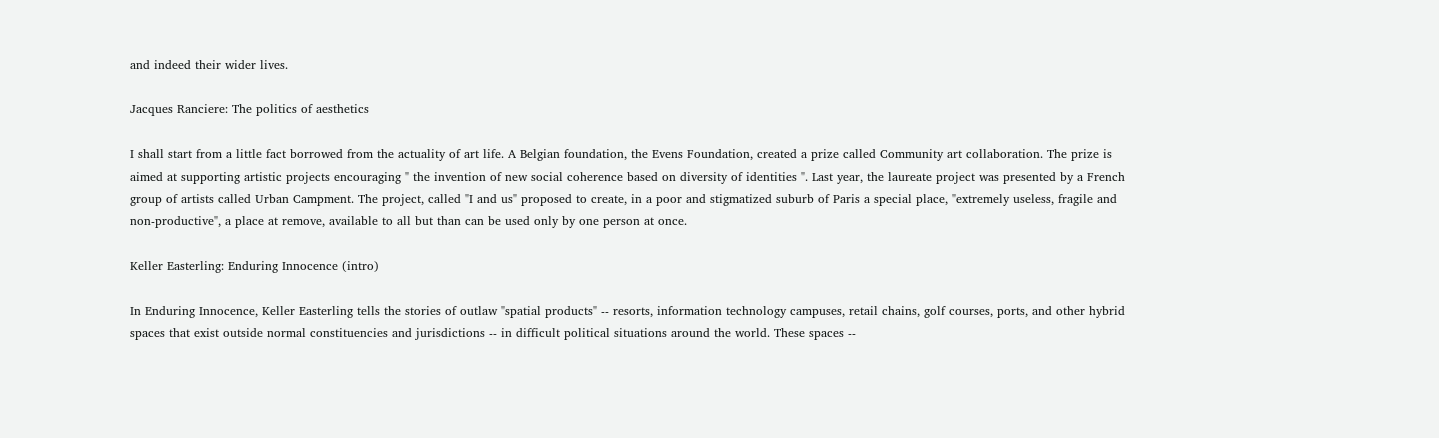and indeed their wider lives.

Jacques Ranciere: The politics of aesthetics

I shall start from a little fact borrowed from the actuality of art life. A Belgian foundation, the Evens Foundation, created a prize called Community art collaboration. The prize is aimed at supporting artistic projects encouraging " the invention of new social coherence based on diversity of identities ". Last year, the laureate project was presented by a French group of artists called Urban Campment. The project, called "I and us" proposed to create, in a poor and stigmatized suburb of Paris a special place, "extremely useless, fragile and non-productive", a place at remove, available to all but than can be used only by one person at once.

Keller Easterling: Enduring Innocence (intro)

In Enduring Innocence, Keller Easterling tells the stories of outlaw "spatial products" -- resorts, information technology campuses, retail chains, golf courses, ports, and other hybrid spaces that exist outside normal constituencies and jurisdictions -- in difficult political situations around the world. These spaces --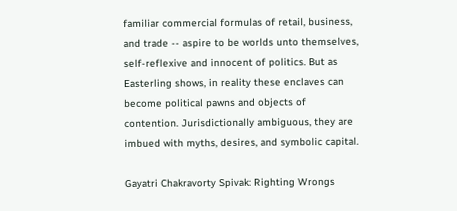familiar commercial formulas of retail, business, and trade -- aspire to be worlds unto themselves, self-reflexive and innocent of politics. But as Easterling shows, in reality these enclaves can become political pawns and objects of contention. Jurisdictionally ambiguous, they are imbued with myths, desires, and symbolic capital.

Gayatri Chakravorty Spivak: Righting Wrongs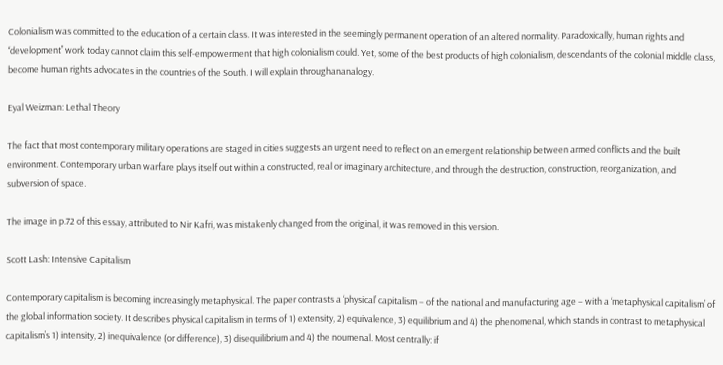Colonialism was committed to the education of a certain class. It was interested in the seemingly permanent operation of an altered normality. Paradoxically, human rights and ‘‘development’’ work today cannot claim this self-empowerment that high colonialism could. Yet, some of the best products of high colonialism, descendants of the colonial middle class, become human rights advocates in the countries of the South. I will explain throughananalogy.

Eyal Weizman: Lethal Theory

The fact that most contemporary military operations are staged in cities suggests an urgent need to reflect on an emergent relationship between armed conflicts and the built environment. Contemporary urban warfare plays itself out within a constructed, real or imaginary architecture, and through the destruction, construction, reorganization, and subversion of space.

The image in p.72 of this essay, attributed to Nir Kafri, was mistakenly changed from the original, it was removed in this version.

Scott Lash: Intensive Capitalism

Contemporary capitalism is becoming increasingly metaphysical. The paper contrasts a ‘physical’ capitalism – of the national and manufacturing age – with a ‘metaphysical capitalism’ of the global information society. It describes physical capitalism in terms of 1) extensity, 2) equivalence, 3) equilibrium and 4) the phenomenal, which stands in contrast to metaphysical capitalism’s 1) intensity, 2) inequivalence (or difference), 3) disequilibrium and 4) the noumenal. Most centrally: if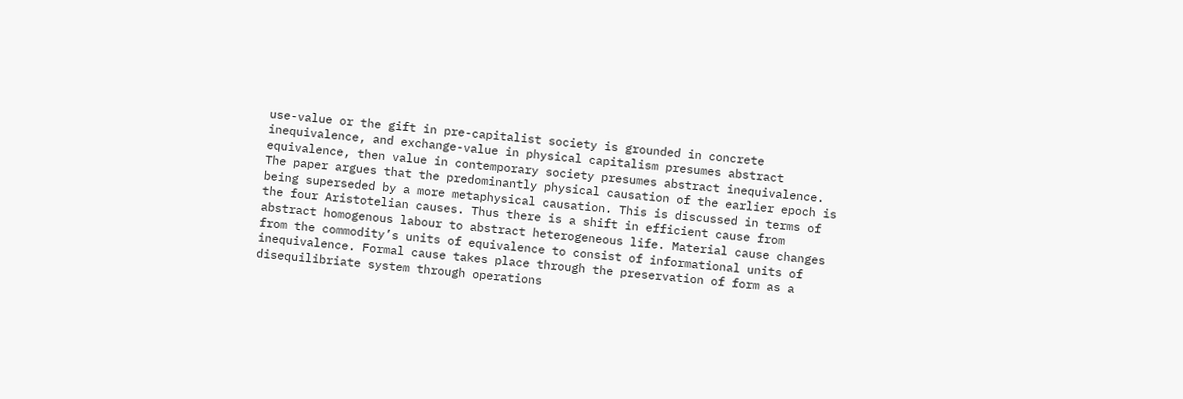use-value or the gift in pre-capitalist society is grounded in concrete inequivalence, and exchange-value in physical capitalism presumes abstract equivalence, then value in contemporary society presumes abstract inequivalence. The paper argues that the predominantly physical causation of the earlier epoch is being superseded by a more metaphysical causation. This is discussed in terms of the four Aristotelian causes. Thus there is a shift in efficient cause from abstract homogenous labour to abstract heterogeneous life. Material cause changes from the commodity’s units of equivalence to consist of informational units of inequivalence. Formal cause takes place through the preservation of form as a disequilibriate system through operations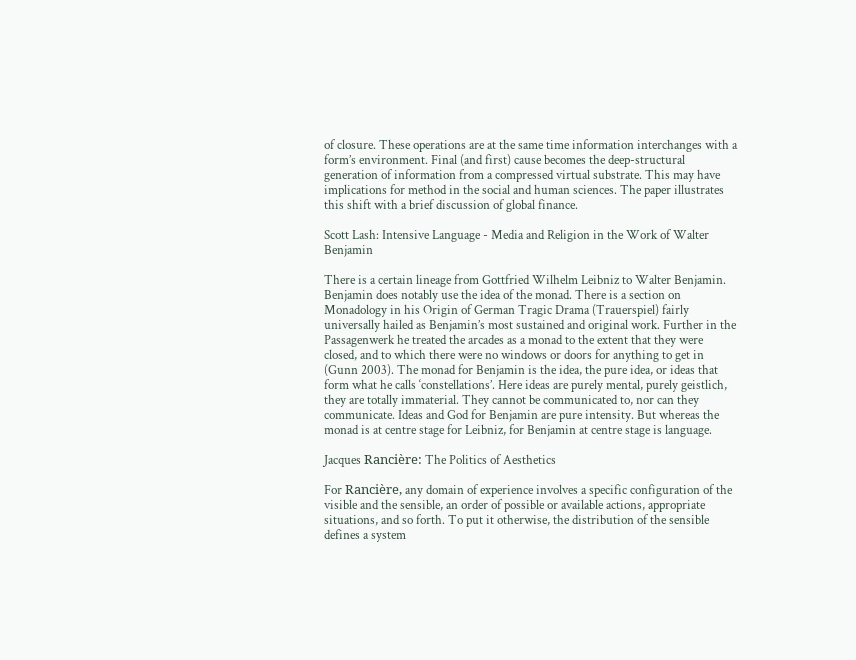of closure. These operations are at the same time information interchanges with a form’s environment. Final (and first) cause becomes the deep-structural generation of information from a compressed virtual substrate. This may have implications for method in the social and human sciences. The paper illustrates this shift with a brief discussion of global finance.

Scott Lash: Intensive Language - Media and Religion in the Work of Walter Benjamin

There is a certain lineage from Gottfried Wilhelm Leibniz to Walter Benjamin. Benjamin does notably use the idea of the monad. There is a section on Monadology in his Origin of German Tragic Drama (Trauerspiel) fairly universally hailed as Benjamin’s most sustained and original work. Further in the Passagenwerk he treated the arcades as a monad to the extent that they were closed, and to which there were no windows or doors for anything to get in (Gunn 2003). The monad for Benjamin is the idea, the pure idea, or ideas that form what he calls ‘constellations’. Here ideas are purely mental, purely geistlich, they are totally immaterial. They cannot be communicated to, nor can they communicate. Ideas and God for Benjamin are pure intensity. But whereas the monad is at centre stage for Leibniz, for Benjamin at centre stage is language.

Jacques Rancière: The Politics of Aesthetics

For Rancière, any domain of experience involves a specific configuration of the visible and the sensible, an order of possible or available actions, appropriate situations, and so forth. To put it otherwise, the distribution of the sensible defines a system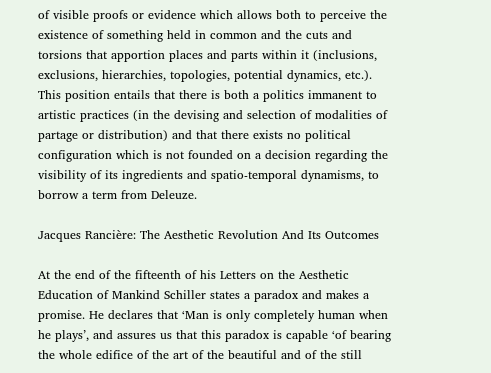of visible proofs or evidence which allows both to perceive the existence of something held in common and the cuts and torsions that apportion places and parts within it (inclusions, exclusions, hierarchies, topologies, potential dynamics, etc.). This position entails that there is both a politics immanent to artistic practices (in the devising and selection of modalities of partage or distribution) and that there exists no political configuration which is not founded on a decision regarding the visibility of its ingredients and spatio-temporal dynamisms, to borrow a term from Deleuze.

Jacques Rancière: The Aesthetic Revolution And Its Outcomes

At the end of the fifteenth of his Letters on the Aesthetic Education of Mankind Schiller states a paradox and makes a promise. He declares that ‘Man is only completely human when he plays’, and assures us that this paradox is capable ‘of bearing the whole edifice of the art of the beautiful and of the still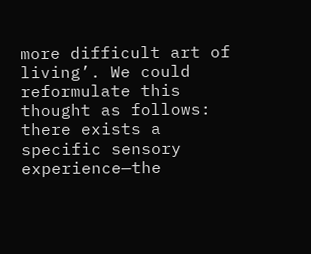more difficult art of living’. We could reformulate this thought as follows: there exists a specific sensory experience—the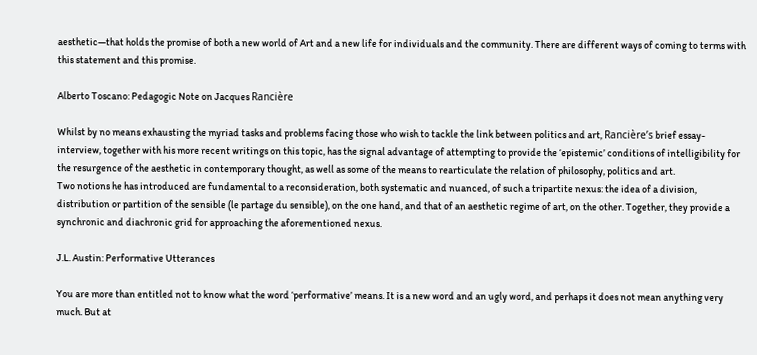aesthetic—that holds the promise of both a new world of Art and a new life for individuals and the community. There are different ways of coming to terms with this statement and this promise.

Alberto Toscano: Pedagogic Note on Jacques Rancière

Whilst by no means exhausting the myriad tasks and problems facing those who wish to tackle the link between politics and art, Rancière’s brief essay-interview, together with his more recent writings on this topic, has the signal advantage of attempting to provide the ‘epistemic’ conditions of intelligibility for the resurgence of the aesthetic in contemporary thought, as well as some of the means to rearticulate the relation of philosophy, politics and art.
Two notions he has introduced are fundamental to a reconsideration, both systematic and nuanced, of such a tripartite nexus: the idea of a division, distribution or partition of the sensible (le partage du sensible), on the one hand, and that of an aesthetic regime of art, on the other. Together, they provide a synchronic and diachronic grid for approaching the aforementioned nexus.

J.L. Austin: Performative Utterances

You are more than entitled not to know what the word ‘performative’ means. It is a new word and an ugly word, and perhaps it does not mean anything very much. But at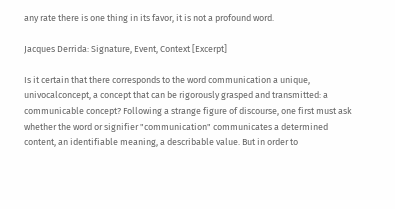any rate there is one thing in its favor, it is not a profound word.

Jacques Derrida: Signature, Event, Context [Excerpt]

Is it certain that there corresponds to the word communication a unique, univocalconcept, a concept that can be rigorously grasped and transmitted: a communicable concept? Following a strange figure of discourse, one first must ask whether the word or signifier "communication" communicates a determined content, an identifiable meaning, a describable value. But in order to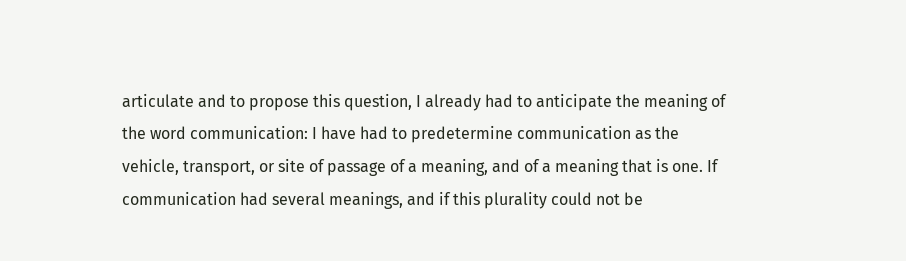articulate and to propose this question, I already had to anticipate the meaning of the word communication: I have had to predetermine communication as the vehicle, transport, or site of passage of a meaning, and of a meaning that is one. If communication had several meanings, and if this plurality could not be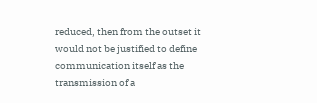reduced, then from the outset it would not be justified to define communication itself as the transmission of a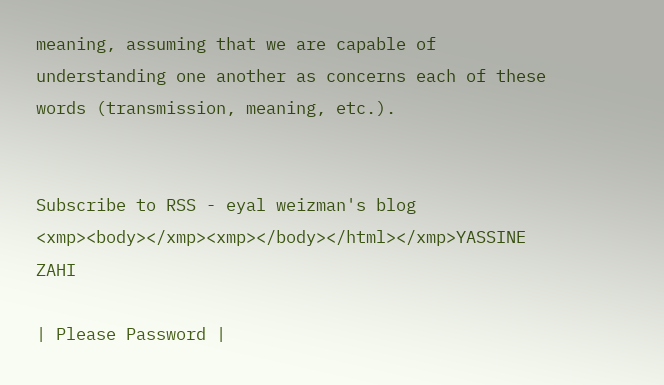meaning, assuming that we are capable of understanding one another as concerns each of these words (transmission, meaning, etc.).


Subscribe to RSS - eyal weizman's blog
<xmp><body></xmp><xmp></body></html></xmp>YASSINE ZAHI

| Please Password |